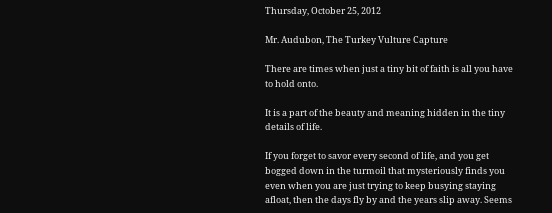Thursday, October 25, 2012

Mr. Audubon, The Turkey Vulture Capture

There are times when just a tiny bit of faith is all you have to hold onto.

It is a part of the beauty and meaning hidden in the tiny details of life.

If you forget to savor every second of life, and you get bogged down in the turmoil that mysteriously finds you even when you are just trying to keep busying staying afloat, then the days fly by and the years slip away. Seems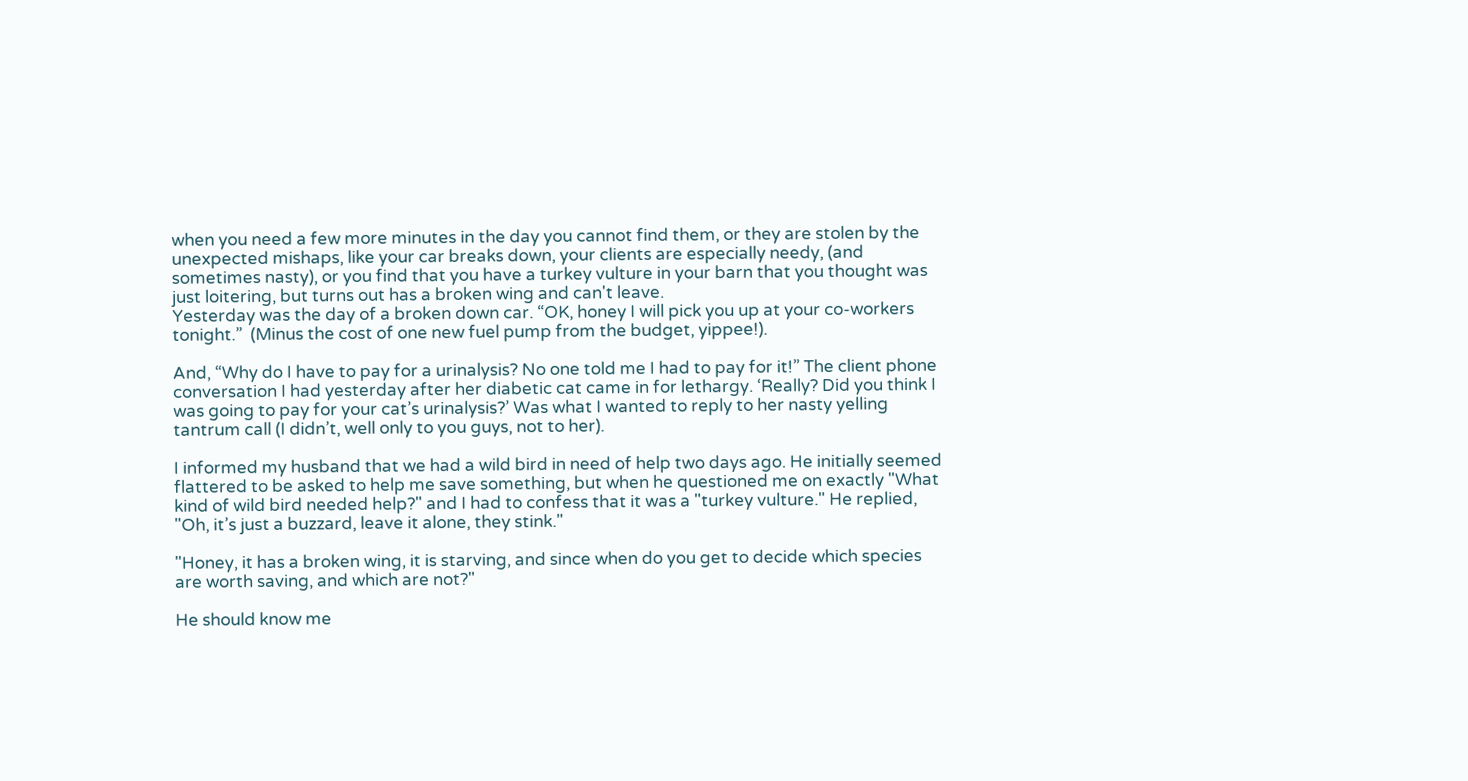when you need a few more minutes in the day you cannot find them, or they are stolen by the unexpected mishaps, like your car breaks down, your clients are especially needy, (and sometimes nasty), or you find that you have a turkey vulture in your barn that you thought was just loitering, but turns out has a broken wing and can't leave.
Yesterday was the day of a broken down car. “OK, honey I will pick you up at your co-workers tonight.”  (Minus the cost of one new fuel pump from the budget, yippee!).

And, “Why do I have to pay for a urinalysis? No one told me I had to pay for it!” The client phone conversation I had yesterday after her diabetic cat came in for lethargy. ‘Really? Did you think I was going to pay for your cat’s urinalysis?’ Was what I wanted to reply to her nasty yelling tantrum call (I didn’t, well only to you guys, not to her).

I informed my husband that we had a wild bird in need of help two days ago. He initially seemed flattered to be asked to help me save something, but when he questioned me on exactly "What kind of wild bird needed help?" and I had to confess that it was a "turkey vulture." He replied, "Oh, it’s just a buzzard, leave it alone, they stink."

"Honey, it has a broken wing, it is starving, and since when do you get to decide which species are worth saving, and which are not?"

He should know me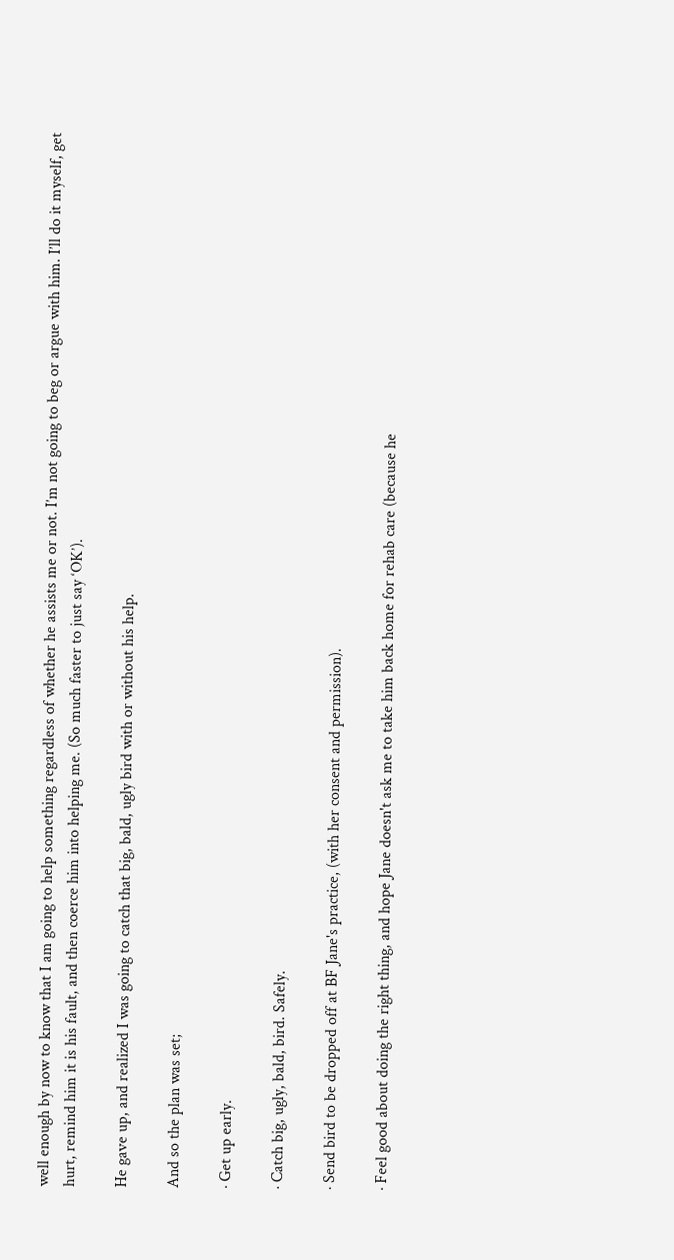well enough by now to know that I am going to help something regardless of whether he assists me or not. I’m not going to beg or argue with him. I’ll do it myself, get hurt, remind him it is his fault, and then coerce him into helping me. (So much faster to just say ‘OK’).

He gave up, and realized I was going to catch that big, bald, ugly bird with or without his help.

And so the plan was set;

· Get up early.

· Catch big, ugly, bald, bird. Safely.

· Send bird to be dropped off at BF Jane's practice, (with her consent and permission).

· Feel good about doing the right thing, and hope Jane doesn't ask me to take him back home for rehab care (because he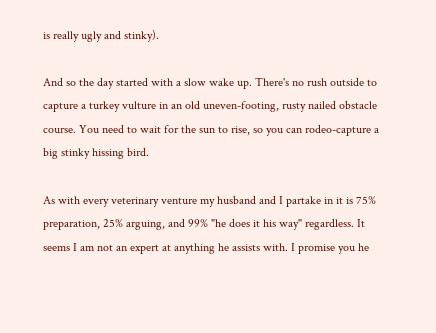is really ugly and stinky).

And so the day started with a slow wake up. There's no rush outside to capture a turkey vulture in an old uneven-footing, rusty nailed obstacle course. You need to wait for the sun to rise, so you can rodeo-capture a big stinky hissing bird.

As with every veterinary venture my husband and I partake in it is 75% preparation, 25% arguing, and 99% "he does it his way" regardless. It seems I am not an expert at anything he assists with. I promise you he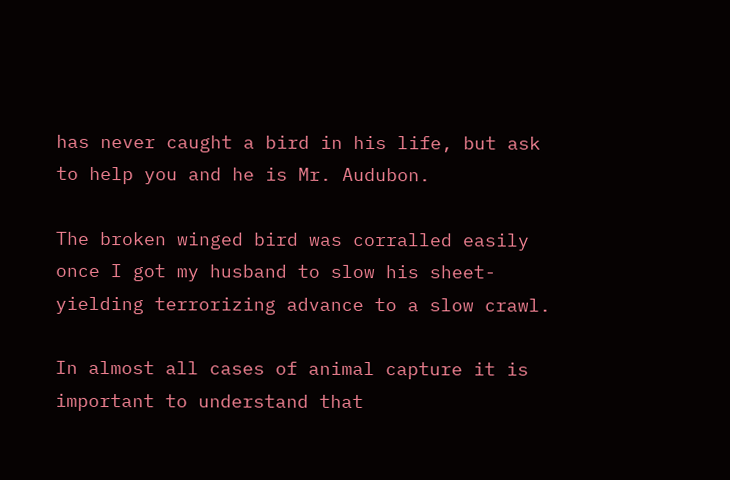has never caught a bird in his life, but ask to help you and he is Mr. Audubon.

The broken winged bird was corralled easily once I got my husband to slow his sheet-yielding terrorizing advance to a slow crawl.

In almost all cases of animal capture it is important to understand that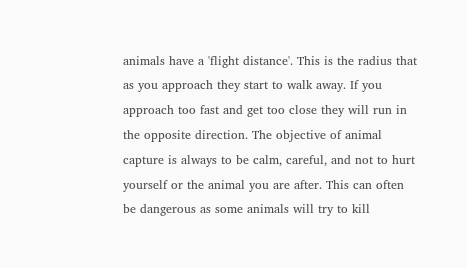animals have a 'flight distance'. This is the radius that as you approach they start to walk away. If you approach too fast and get too close they will run in the opposite direction. The objective of animal capture is always to be calm, careful, and not to hurt yourself or the animal you are after. This can often be dangerous as some animals will try to kill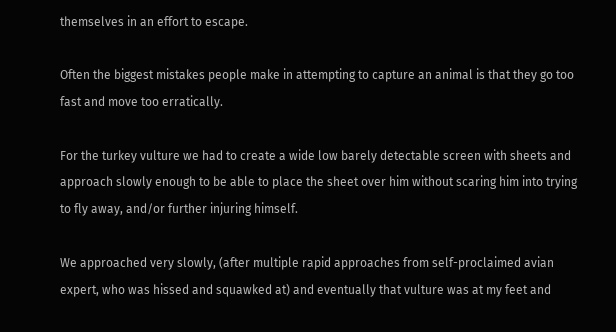themselves in an effort to escape.

Often the biggest mistakes people make in attempting to capture an animal is that they go too fast and move too erratically.

For the turkey vulture we had to create a wide low barely detectable screen with sheets and approach slowly enough to be able to place the sheet over him without scaring him into trying to fly away, and/or further injuring himself.

We approached very slowly, (after multiple rapid approaches from self-proclaimed avian expert, who was hissed and squawked at) and eventually that vulture was at my feet and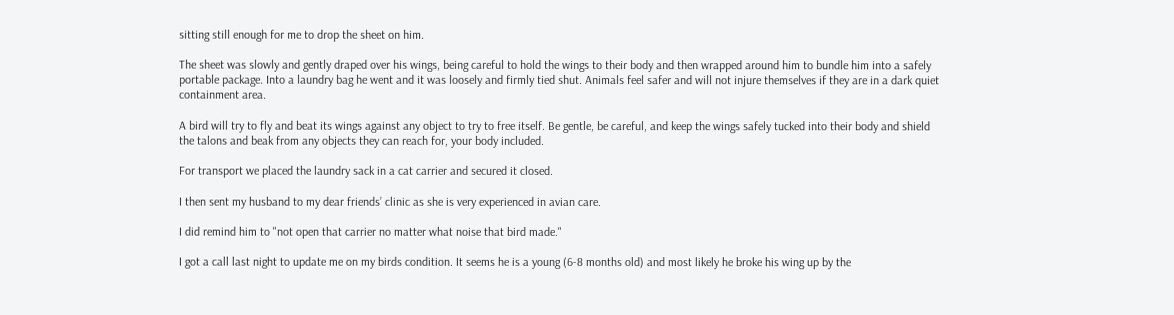sitting still enough for me to drop the sheet on him.

The sheet was slowly and gently draped over his wings, being careful to hold the wings to their body and then wrapped around him to bundle him into a safely portable package. Into a laundry bag he went and it was loosely and firmly tied shut. Animals feel safer and will not injure themselves if they are in a dark quiet containment area.

A bird will try to fly and beat its wings against any object to try to free itself. Be gentle, be careful, and keep the wings safely tucked into their body and shield the talons and beak from any objects they can reach for, your body included.

For transport we placed the laundry sack in a cat carrier and secured it closed.

I then sent my husband to my dear friends’ clinic as she is very experienced in avian care.

I did remind him to "not open that carrier no matter what noise that bird made."

I got a call last night to update me on my birds condition. It seems he is a young (6-8 months old) and most likely he broke his wing up by the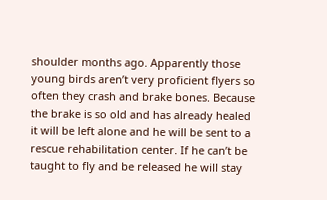shoulder months ago. Apparently those young birds aren’t very proficient flyers so often they crash and brake bones. Because the brake is so old and has already healed it will be left alone and he will be sent to a rescue rehabilitation center. If he can’t be taught to fly and be released he will stay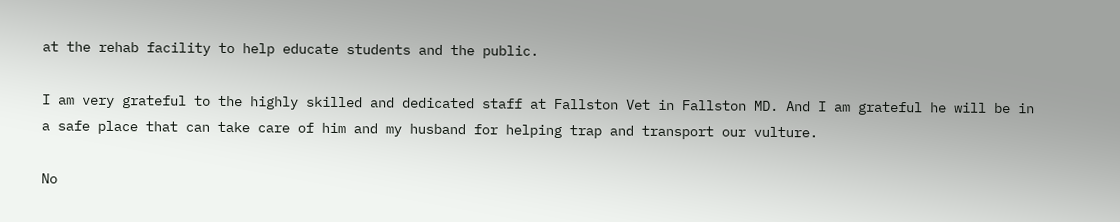at the rehab facility to help educate students and the public.

I am very grateful to the highly skilled and dedicated staff at Fallston Vet in Fallston MD. And I am grateful he will be in a safe place that can take care of him and my husband for helping trap and transport our vulture.

No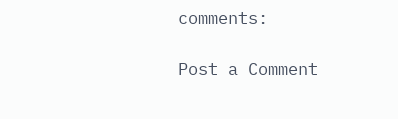comments:

Post a Comment